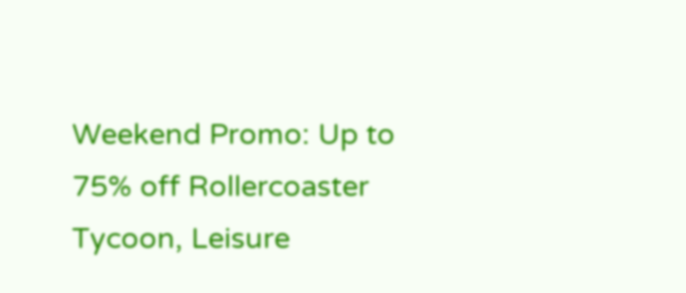Weekend Promo: Up to 75% off Rollercoaster Tycoon, Leisure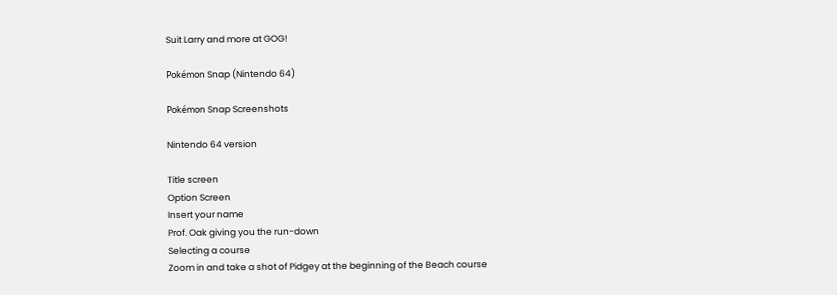Suit Larry and more at GOG!

Pokémon Snap (Nintendo 64)

Pokémon Snap Screenshots

Nintendo 64 version

Title screen
Option Screen
Insert your name
Prof. Oak giving you the run-down
Selecting a course
Zoom in and take a shot of Pidgey at the beginning of the Beach course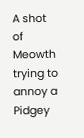A shot of Meowth trying to annoy a Pidgey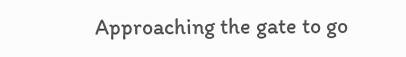Approaching the gate to go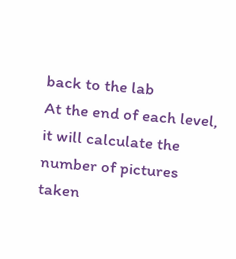back to the lab
At the end of each level, it will calculate the number of pictures taken